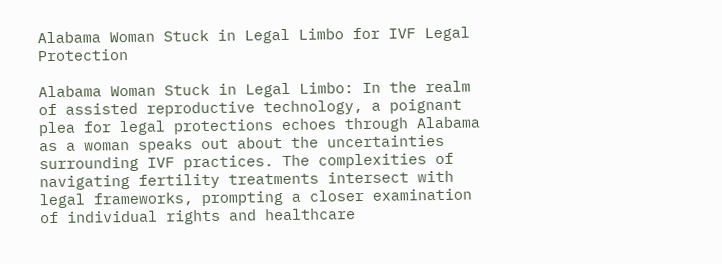Alabama Woman Stuck in Legal Limbo for IVF Legal Protection

Alabama Woman Stuck in Legal Limbo: In the realm of assisted reproductive technology, a poignant plea for legal protections echoes through Alabama as a woman speaks out about the uncertainties surrounding IVF practices. The complexities of navigating fertility treatments intersect with legal frameworks, prompting a closer examination of individual rights and healthcare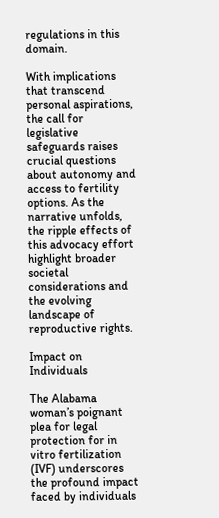regulations in this domain.

With implications that transcend personal aspirations, the call for legislative safeguards raises crucial questions about autonomy and access to fertility options. As the narrative unfolds, the ripple effects of this advocacy effort highlight broader societal considerations and the evolving landscape of reproductive rights.

Impact on Individuals

The Alabama woman’s poignant plea for legal protection for in vitro fertilization (IVF) underscores the profound impact faced by individuals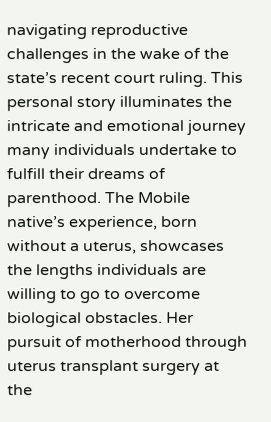navigating reproductive challenges in the wake of the state’s recent court ruling. This personal story illuminates the intricate and emotional journey many individuals undertake to fulfill their dreams of parenthood. The Mobile native’s experience, born without a uterus, showcases the lengths individuals are willing to go to overcome biological obstacles. Her pursuit of motherhood through uterus transplant surgery at the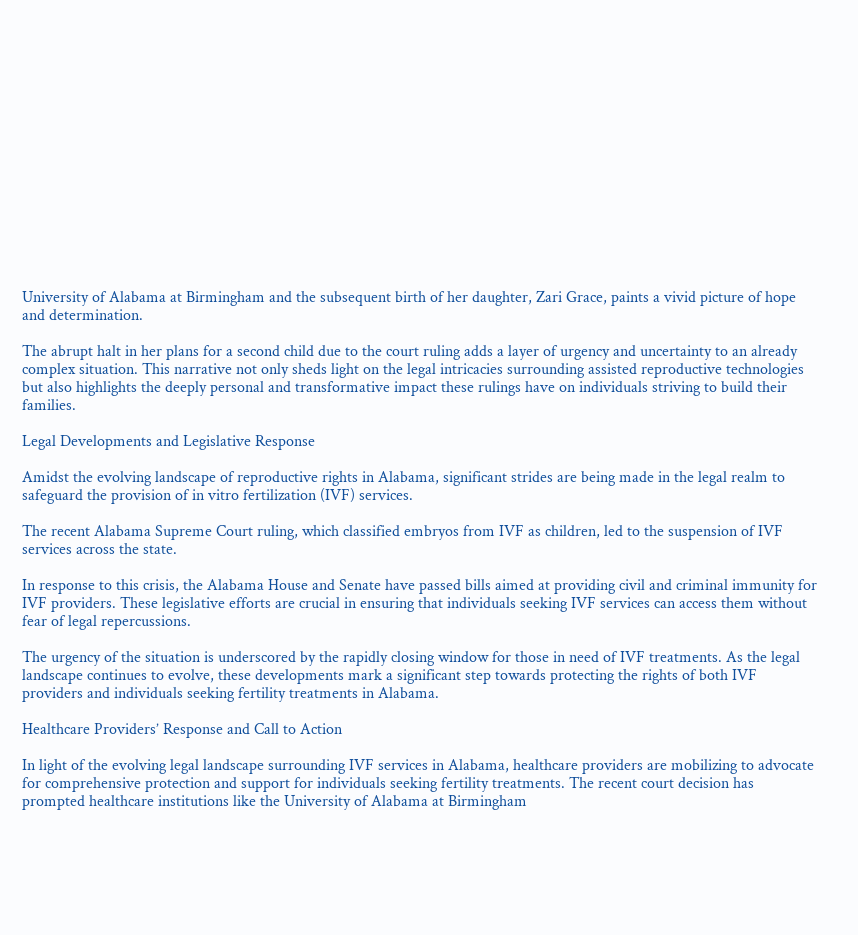University of Alabama at Birmingham and the subsequent birth of her daughter, Zari Grace, paints a vivid picture of hope and determination.

The abrupt halt in her plans for a second child due to the court ruling adds a layer of urgency and uncertainty to an already complex situation. This narrative not only sheds light on the legal intricacies surrounding assisted reproductive technologies but also highlights the deeply personal and transformative impact these rulings have on individuals striving to build their families.

Legal Developments and Legislative Response

Amidst the evolving landscape of reproductive rights in Alabama, significant strides are being made in the legal realm to safeguard the provision of in vitro fertilization (IVF) services.

The recent Alabama Supreme Court ruling, which classified embryos from IVF as children, led to the suspension of IVF services across the state.

In response to this crisis, the Alabama House and Senate have passed bills aimed at providing civil and criminal immunity for IVF providers. These legislative efforts are crucial in ensuring that individuals seeking IVF services can access them without fear of legal repercussions.

The urgency of the situation is underscored by the rapidly closing window for those in need of IVF treatments. As the legal landscape continues to evolve, these developments mark a significant step towards protecting the rights of both IVF providers and individuals seeking fertility treatments in Alabama.

Healthcare Providers’ Response and Call to Action

In light of the evolving legal landscape surrounding IVF services in Alabama, healthcare providers are mobilizing to advocate for comprehensive protection and support for individuals seeking fertility treatments. The recent court decision has prompted healthcare institutions like the University of Alabama at Birmingham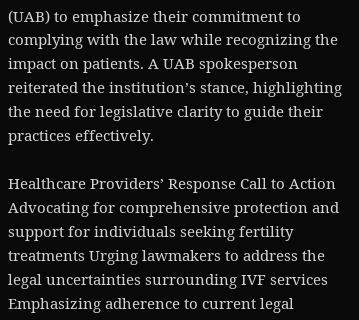(UAB) to emphasize their commitment to complying with the law while recognizing the impact on patients. A UAB spokesperson reiterated the institution’s stance, highlighting the need for legislative clarity to guide their practices effectively.

Healthcare Providers’ Response Call to Action
Advocating for comprehensive protection and support for individuals seeking fertility treatments Urging lawmakers to address the legal uncertainties surrounding IVF services
Emphasizing adherence to current legal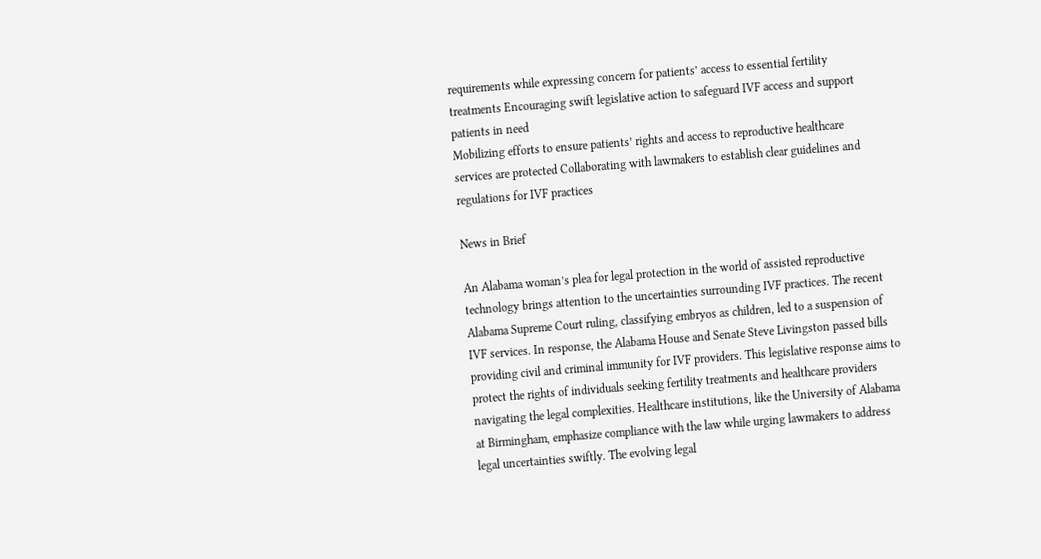requirements while expressing concern for patients’ access to essential fertility treatments Encouraging swift legislative action to safeguard IVF access and support patients in need
Mobilizing efforts to ensure patients’ rights and access to reproductive healthcare services are protected Collaborating with lawmakers to establish clear guidelines and regulations for IVF practices

News in Brief

An Alabama woman’s plea for legal protection in the world of assisted reproductive technology brings attention to the uncertainties surrounding IVF practices. The recent Alabama Supreme Court ruling, classifying embryos as children, led to a suspension of IVF services. In response, the Alabama House and Senate Steve Livingston passed bills providing civil and criminal immunity for IVF providers. This legislative response aims to protect the rights of individuals seeking fertility treatments and healthcare providers navigating the legal complexities. Healthcare institutions, like the University of Alabama at Birmingham, emphasize compliance with the law while urging lawmakers to address legal uncertainties swiftly. The evolving legal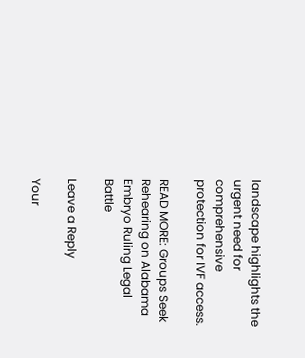landscape highlights the urgent need for comprehensive protection for IVF access.

READ MORE: Groups Seek Rehearing on Alabama Embryo Ruling Legal Battle

Leave a Reply

Your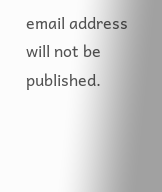email address will not be published.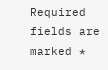Required fields are marked *